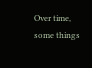Over time, some things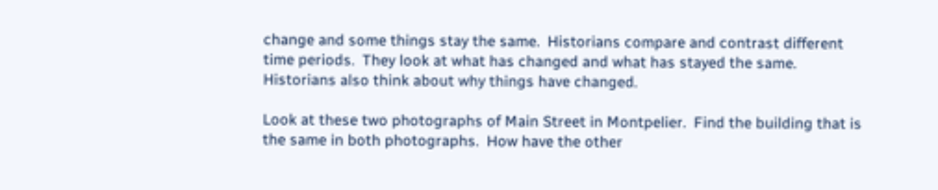change and some things stay the same.  Historians compare and contrast different time periods.  They look at what has changed and what has stayed the same.  Historians also think about why things have changed.

Look at these two photographs of Main Street in Montpelier.  Find the building that is the same in both photographs.  How have the other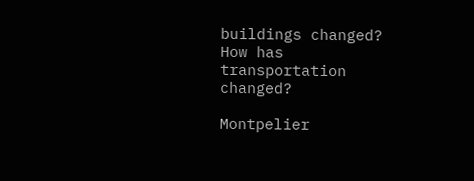buildings changed?  How has transportation changed?

Montpelier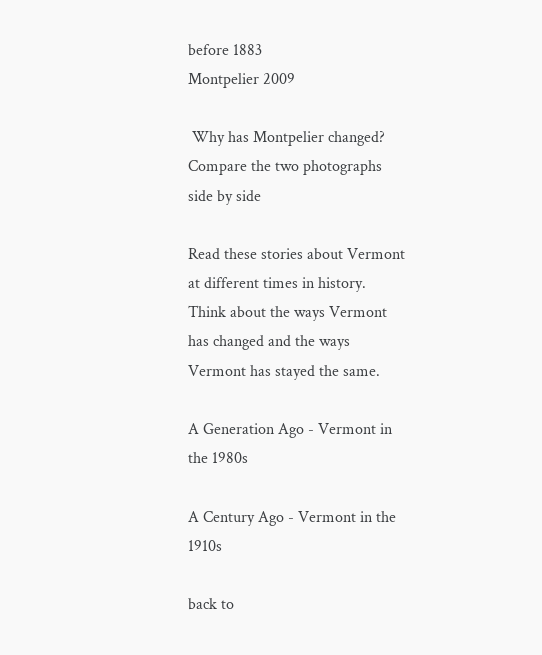before 1883
Montpelier 2009

 Why has Montpelier changed?  Compare the two photographs side by side

Read these stories about Vermont at different times in history.  Think about the ways Vermont has changed and the ways Vermont has stayed the same.

A Generation Ago - Vermont in the 1980s

A Century Ago - Vermont in the 1910s

back to